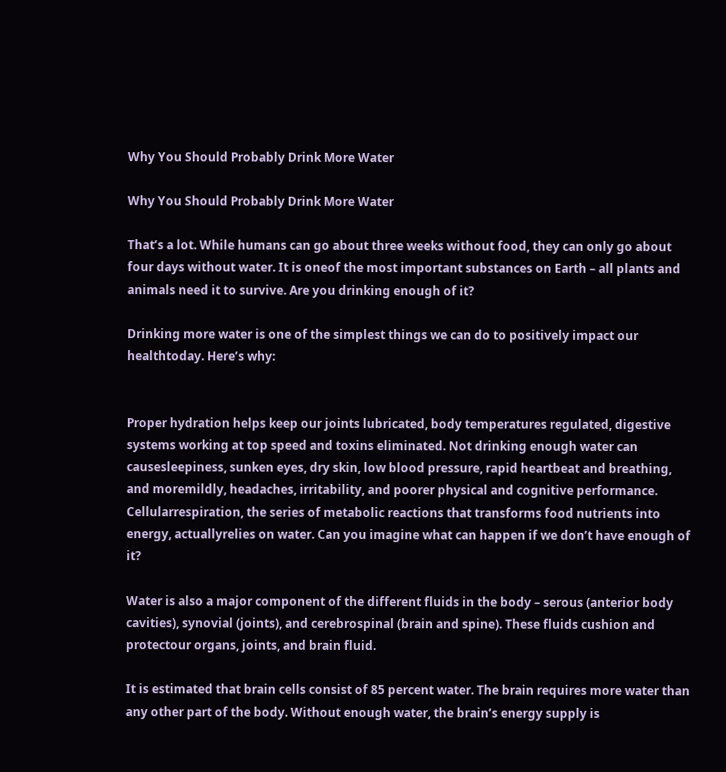Why You Should Probably Drink More Water

Why You Should Probably Drink More Water

That’s a lot. While humans can go about three weeks without food, they can only go about four days without water. It is oneof the most important substances on Earth – all plants and animals need it to survive. Are you drinking enough of it?

Drinking more water is one of the simplest things we can do to positively impact our healthtoday. Here’s why:


Proper hydration helps keep our joints lubricated, body temperatures regulated, digestive systems working at top speed and toxins eliminated. Not drinking enough water can causesleepiness, sunken eyes, dry skin, low blood pressure, rapid heartbeat and breathing, and moremildly, headaches, irritability, and poorer physical and cognitive performance. Cellularrespiration, the series of metabolic reactions that transforms food nutrients into energy, actuallyrelies on water. Can you imagine what can happen if we don’t have enough of it?

Water is also a major component of the different fluids in the body – serous (anterior body cavities), synovial (joints), and cerebrospinal (brain and spine). These fluids cushion and protectour organs, joints, and brain fluid.

It is estimated that brain cells consist of 85 percent water. The brain requires more water than any other part of the body. Without enough water, the brain’s energy supply is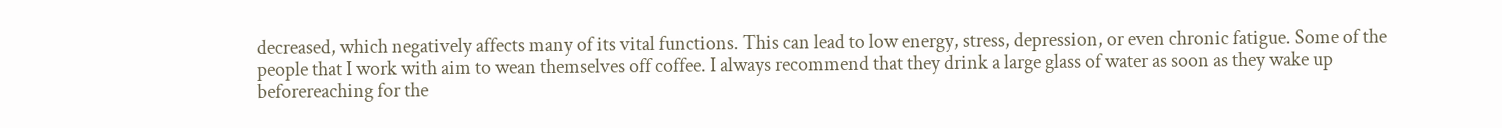decreased, which negatively affects many of its vital functions. This can lead to low energy, stress, depression, or even chronic fatigue. Some of the people that I work with aim to wean themselves off coffee. I always recommend that they drink a large glass of water as soon as they wake up beforereaching for the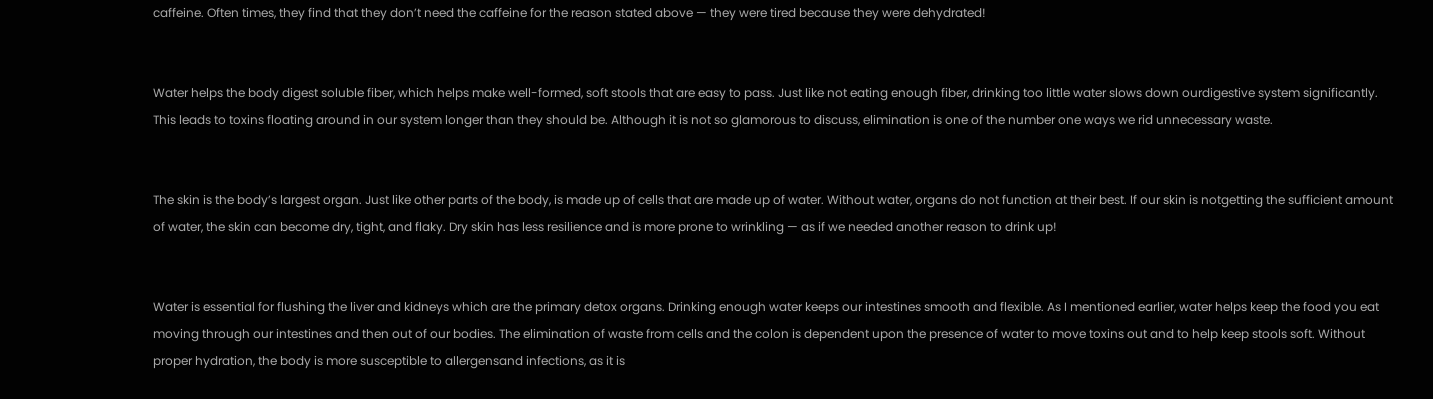caffeine. Often times, they find that they don’t need the caffeine for the reason stated above — they were tired because they were dehydrated!


Water helps the body digest soluble fiber, which helps make well-formed, soft stools that are easy to pass. Just like not eating enough fiber, drinking too little water slows down ourdigestive system significantly. This leads to toxins floating around in our system longer than they should be. Although it is not so glamorous to discuss, elimination is one of the number one ways we rid unnecessary waste.


The skin is the body’s largest organ. Just like other parts of the body, is made up of cells that are made up of water. Without water, organs do not function at their best. If our skin is notgetting the sufficient amount of water, the skin can become dry, tight, and flaky. Dry skin has less resilience and is more prone to wrinkling — as if we needed another reason to drink up!


Water is essential for flushing the liver and kidneys which are the primary detox organs. Drinking enough water keeps our intestines smooth and flexible. As I mentioned earlier, water helps keep the food you eat moving through our intestines and then out of our bodies. The elimination of waste from cells and the colon is dependent upon the presence of water to move toxins out and to help keep stools soft. Without proper hydration, the body is more susceptible to allergensand infections, as it is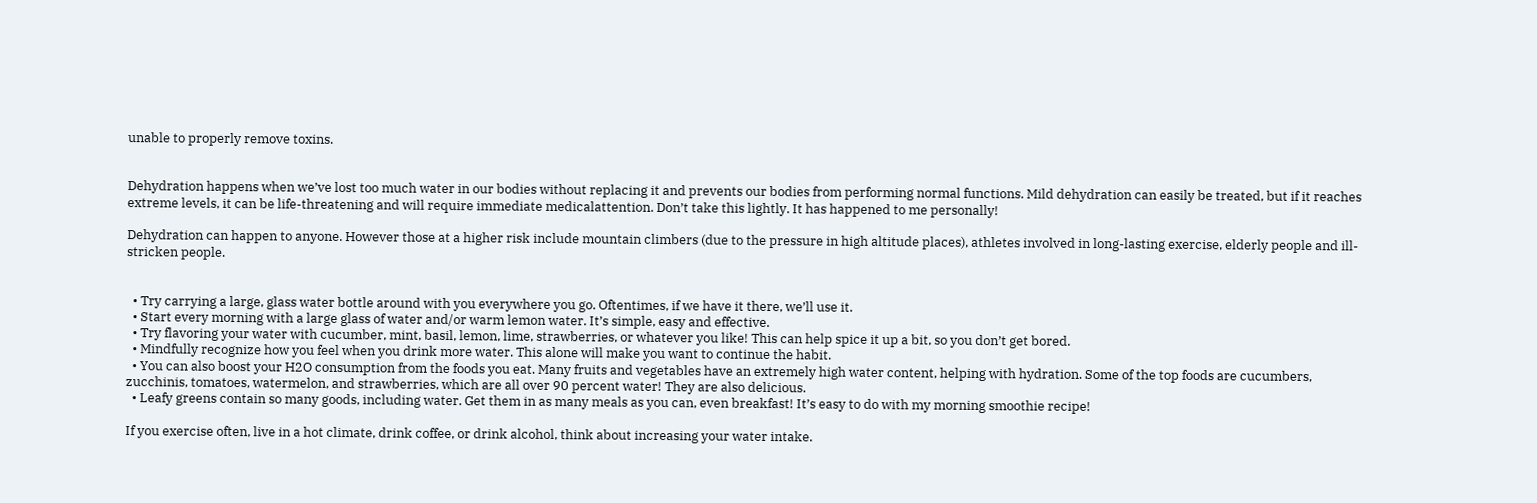unable to properly remove toxins.


Dehydration happens when we’ve lost too much water in our bodies without replacing it and prevents our bodies from performing normal functions. Mild dehydration can easily be treated, but if it reaches extreme levels, it can be life-threatening and will require immediate medicalattention. Don’t take this lightly. It has happened to me personally!

Dehydration can happen to anyone. However those at a higher risk include mountain climbers (due to the pressure in high altitude places), athletes involved in long-lasting exercise, elderly people and ill-stricken people.


  • Try carrying a large, glass water bottle around with you everywhere you go. Oftentimes, if we have it there, we’ll use it.
  • Start every morning with a large glass of water and/or warm lemon water. It’s simple, easy and effective.
  • Try flavoring your water with cucumber, mint, basil, lemon, lime, strawberries, or whatever you like! This can help spice it up a bit, so you don’t get bored.
  • Mindfully recognize how you feel when you drink more water. This alone will make you want to continue the habit.
  • You can also boost your H2O consumption from the foods you eat. Many fruits and vegetables have an extremely high water content, helping with hydration. Some of the top foods are cucumbers, zucchinis, tomatoes, watermelon, and strawberries, which are all over 90 percent water! They are also delicious.
  • Leafy greens contain so many goods, including water. Get them in as many meals as you can, even breakfast! It’s easy to do with my morning smoothie recipe!

If you exercise often, live in a hot climate, drink coffee, or drink alcohol, think about increasing your water intake.